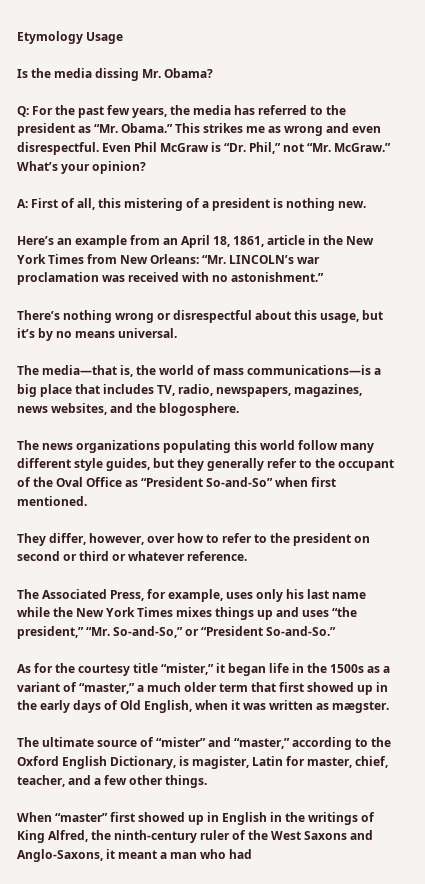Etymology Usage

Is the media dissing Mr. Obama?

Q: For the past few years, the media has referred to the president as “Mr. Obama.” This strikes me as wrong and even disrespectful. Even Phil McGraw is “Dr. Phil,” not “Mr. McGraw.” What’s your opinion?

A: First of all, this mistering of a president is nothing new.

Here’s an example from an April 18, 1861, article in the New York Times from New Orleans: “Mr. LINCOLN’s war proclamation was received with no astonishment.”

There’s nothing wrong or disrespectful about this usage, but it’s by no means universal.

The media—that is, the world of mass communications—is a big place that includes TV, radio, newspapers, magazines, news websites, and the blogosphere.

The news organizations populating this world follow many different style guides, but they generally refer to the occupant of the Oval Office as “President So-and-So” when first mentioned.

They differ, however, over how to refer to the president on second or third or whatever reference.

The Associated Press, for example, uses only his last name while the New York Times mixes things up and uses “the president,” “Mr. So-and-So,” or “President So-and-So.”

As for the courtesy title “mister,” it began life in the 1500s as a variant of “master,” a much older term that first showed up in the early days of Old English, when it was written as mægster.

The ultimate source of “mister” and “master,” according to the Oxford English Dictionary, is magister, Latin for master, chief, teacher, and a few other things.

When “master” first showed up in English in the writings of King Alfred, the ninth-century ruler of the West Saxons and Anglo-Saxons, it meant a man who had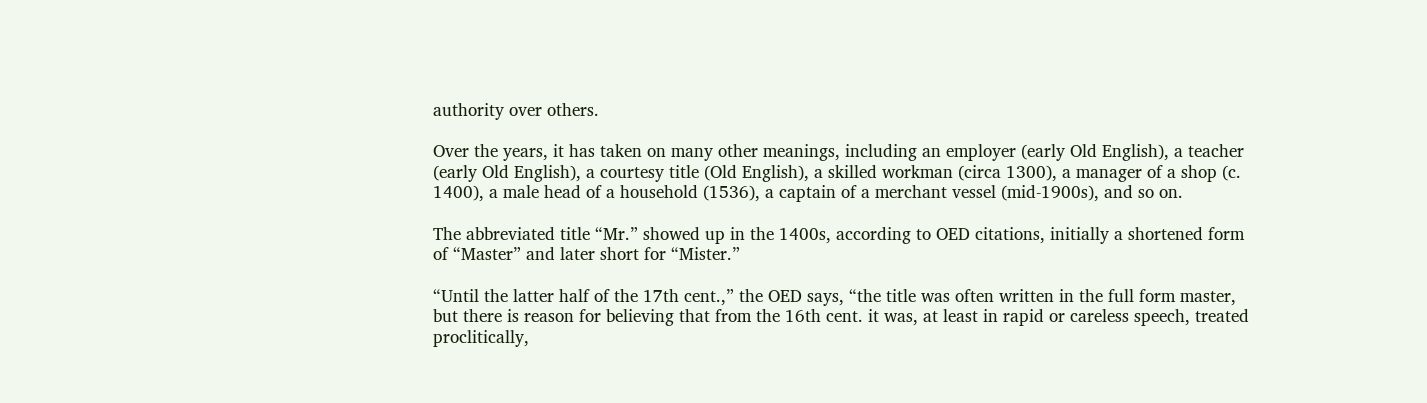authority over others.

Over the years, it has taken on many other meanings, including an employer (early Old English), a teacher (early Old English), a courtesy title (Old English), a skilled workman (circa 1300), a manager of a shop (c. 1400), a male head of a household (1536), a captain of a merchant vessel (mid-1900s), and so on.

The abbreviated title “Mr.” showed up in the 1400s, according to OED citations, initially a shortened form of “Master” and later short for “Mister.”

“Until the latter half of the 17th cent.,” the OED says, “the title was often written in the full form master, but there is reason for believing that from the 16th cent. it was, at least in rapid or careless speech, treated proclitically,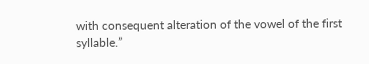with consequent alteration of the vowel of the first syllable.”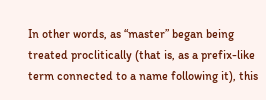In other words, as “master” began being treated proclitically (that is, as a prefix-like term connected to a name following it), this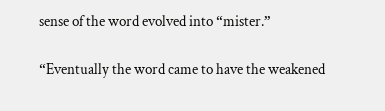sense of the word evolved into “mister.”

“Eventually the word came to have the weakened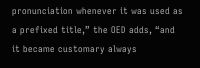pronunciation whenever it was used as a prefixed title,” the OED adds, “and it became customary always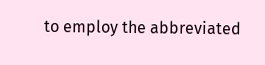to employ the abbreviated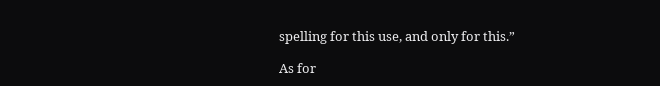spelling for this use, and only for this.”

As for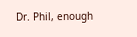Dr. Phil, enough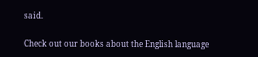said.

Check out our books about the English language